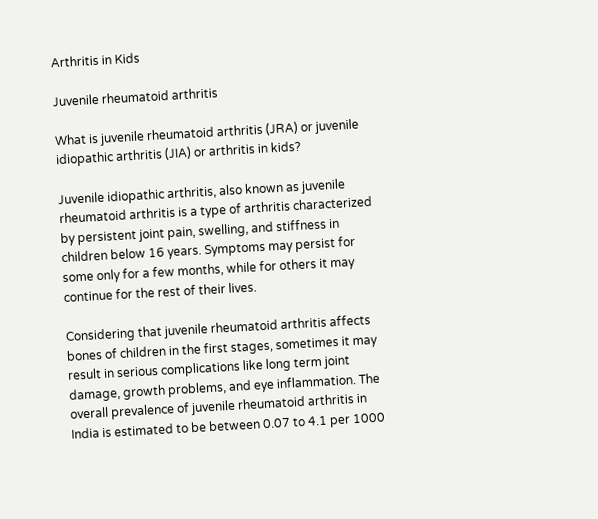Arthritis in Kids

Juvenile rheumatoid arthritis

What is juvenile rheumatoid arthritis (JRA) or juvenile idiopathic arthritis (JIA) or arthritis in kids?

Juvenile idiopathic arthritis, also known as juvenile rheumatoid arthritis is a type of arthritis characterized by persistent joint pain, swelling, and stiffness in children below 16 years. Symptoms may persist for some only for a few months, while for others it may continue for the rest of their lives.

Considering that juvenile rheumatoid arthritis affects bones of children in the first stages, sometimes it may result in serious complications like long term joint damage, growth problems, and eye inflammation. The overall prevalence of juvenile rheumatoid arthritis in India is estimated to be between 0.07 to 4.1 per 1000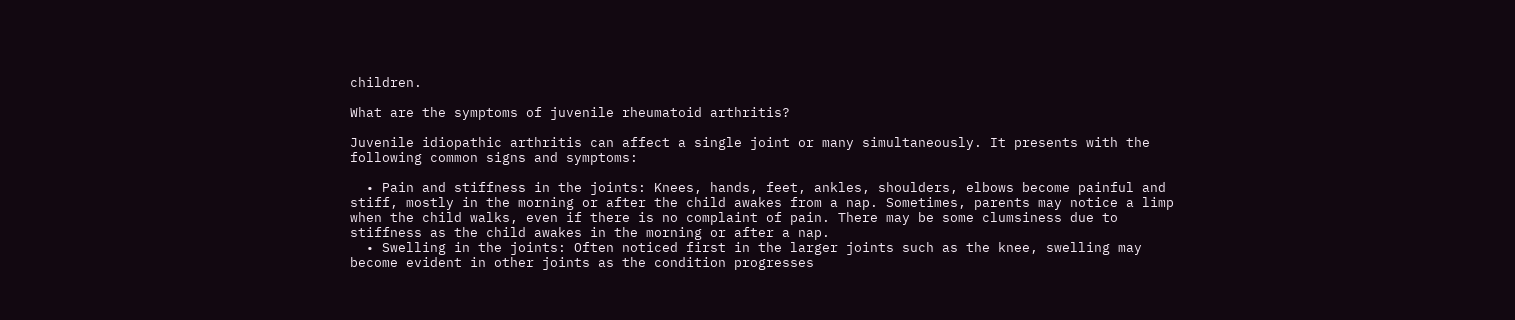children.

What are the symptoms of juvenile rheumatoid arthritis?

Juvenile idiopathic arthritis can affect a single joint or many simultaneously. It presents with the following common signs and symptoms:

  • Pain and stiffness in the joints: Knees, hands, feet, ankles, shoulders, elbows become painful and stiff, mostly in the morning or after the child awakes from a nap. Sometimes, parents may notice a limp when the child walks, even if there is no complaint of pain. There may be some clumsiness due to stiffness as the child awakes in the morning or after a nap.
  • Swelling in the joints: Often noticed first in the larger joints such as the knee, swelling may become evident in other joints as the condition progresses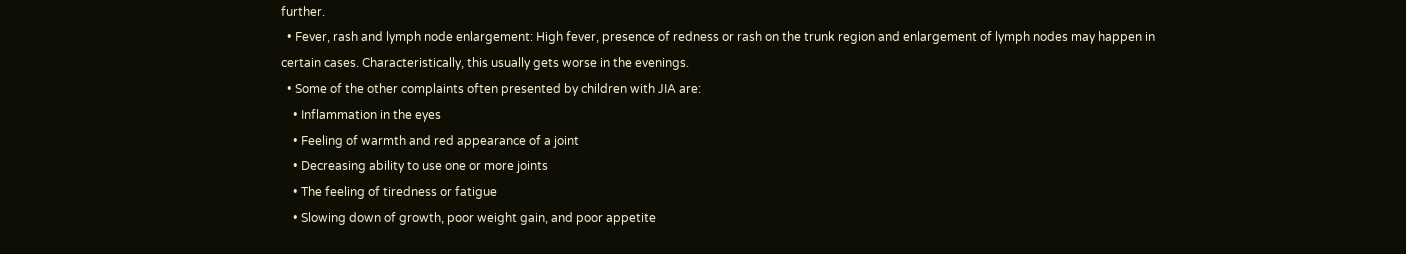further.
  • Fever, rash and lymph node enlargement: High fever, presence of redness or rash on the trunk region and enlargement of lymph nodes may happen in certain cases. Characteristically, this usually gets worse in the evenings.
  • Some of the other complaints often presented by children with JIA are:
    • Inflammation in the eyes
    • Feeling of warmth and red appearance of a joint
    • Decreasing ability to use one or more joints
    • The feeling of tiredness or fatigue
    • Slowing down of growth, poor weight gain, and poor appetite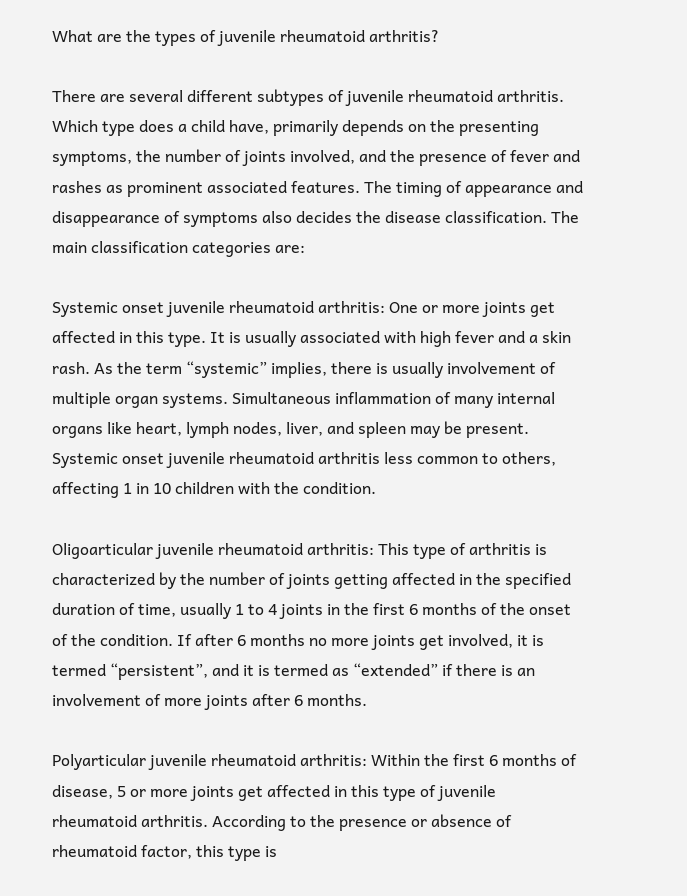What are the types of juvenile rheumatoid arthritis?

There are several different subtypes of juvenile rheumatoid arthritis. Which type does a child have, primarily depends on the presenting symptoms, the number of joints involved, and the presence of fever and rashes as prominent associated features. The timing of appearance and disappearance of symptoms also decides the disease classification. The main classification categories are:

Systemic onset juvenile rheumatoid arthritis: One or more joints get affected in this type. It is usually associated with high fever and a skin rash. As the term “systemic” implies, there is usually involvement of multiple organ systems. Simultaneous inflammation of many internal organs like heart, lymph nodes, liver, and spleen may be present. Systemic onset juvenile rheumatoid arthritis less common to others, affecting 1 in 10 children with the condition.

Oligoarticular juvenile rheumatoid arthritis: This type of arthritis is characterized by the number of joints getting affected in the specified duration of time, usually 1 to 4 joints in the first 6 months of the onset of the condition. If after 6 months no more joints get involved, it is termed “persistent”, and it is termed as “extended” if there is an involvement of more joints after 6 months.

Polyarticular juvenile rheumatoid arthritis: Within the first 6 months of disease, 5 or more joints get affected in this type of juvenile rheumatoid arthritis. According to the presence or absence of rheumatoid factor, this type is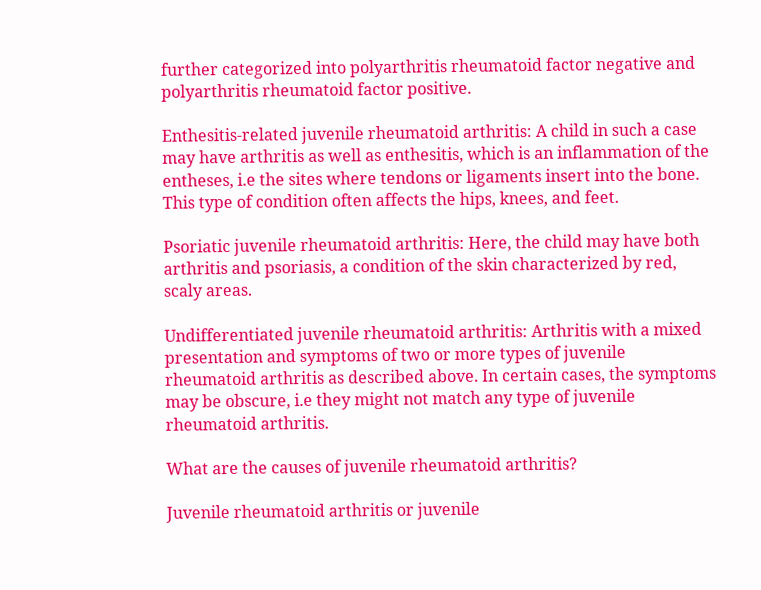further categorized into polyarthritis rheumatoid factor negative and polyarthritis rheumatoid factor positive.

Enthesitis-related juvenile rheumatoid arthritis: A child in such a case may have arthritis as well as enthesitis, which is an inflammation of the entheses, i.e the sites where tendons or ligaments insert into the bone. This type of condition often affects the hips, knees, and feet.

Psoriatic juvenile rheumatoid arthritis: Here, the child may have both arthritis and psoriasis, a condition of the skin characterized by red, scaly areas.

Undifferentiated juvenile rheumatoid arthritis: Arthritis with a mixed presentation and symptoms of two or more types of juvenile rheumatoid arthritis as described above. In certain cases, the symptoms may be obscure, i.e they might not match any type of juvenile rheumatoid arthritis.

What are the causes of juvenile rheumatoid arthritis?

Juvenile rheumatoid arthritis or juvenile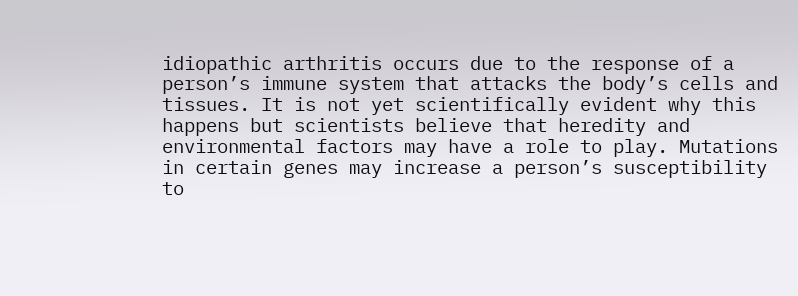idiopathic arthritis occurs due to the response of a person’s immune system that attacks the body’s cells and tissues. It is not yet scientifically evident why this happens but scientists believe that heredity and environmental factors may have a role to play. Mutations in certain genes may increase a person’s susceptibility to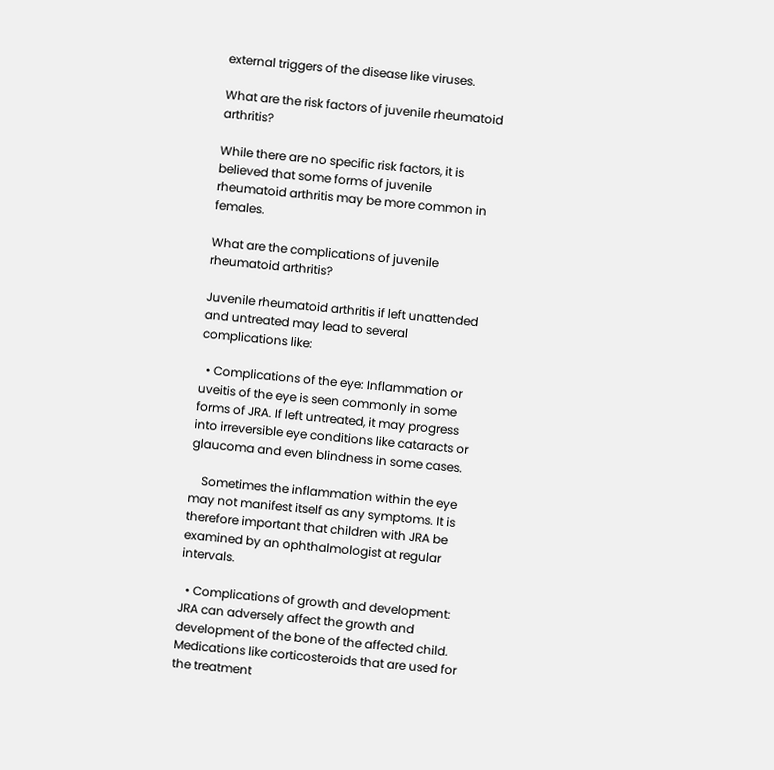external triggers of the disease like viruses.

What are the risk factors of juvenile rheumatoid arthritis?

While there are no specific risk factors, it is believed that some forms of juvenile rheumatoid arthritis may be more common in females.

What are the complications of juvenile rheumatoid arthritis?

Juvenile rheumatoid arthritis if left unattended and untreated may lead to several complications like:

  • Complications of the eye: Inflammation or uveitis of the eye is seen commonly in some forms of JRA. If left untreated, it may progress into irreversible eye conditions like cataracts or glaucoma and even blindness in some cases.

    Sometimes the inflammation within the eye may not manifest itself as any symptoms. It is therefore important that children with JRA be examined by an ophthalmologist at regular intervals.

  • Complications of growth and development: JRA can adversely affect the growth and development of the bone of the affected child. Medications like corticosteroids that are used for the treatment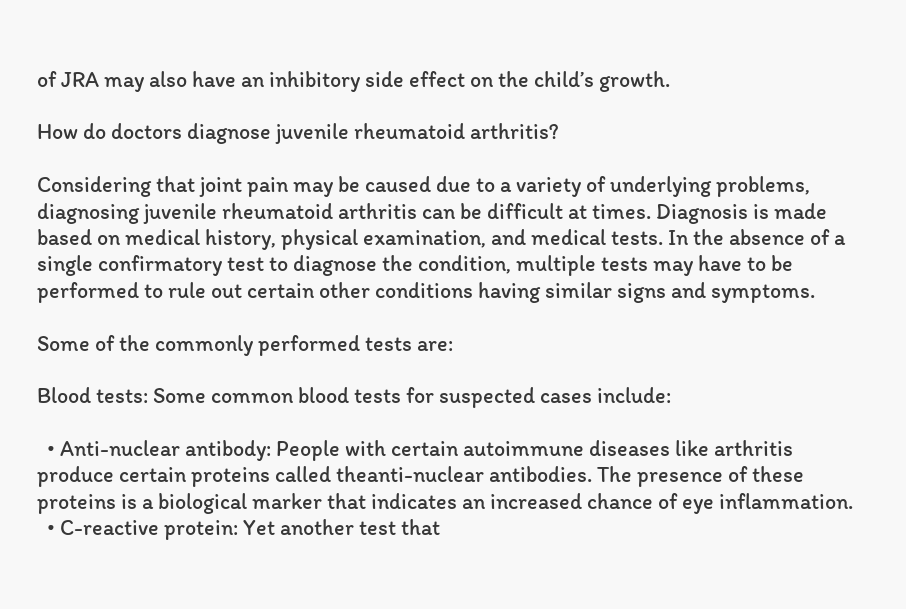of JRA may also have an inhibitory side effect on the child’s growth.

How do doctors diagnose juvenile rheumatoid arthritis?

Considering that joint pain may be caused due to a variety of underlying problems, diagnosing juvenile rheumatoid arthritis can be difficult at times. Diagnosis is made based on medical history, physical examination, and medical tests. In the absence of a single confirmatory test to diagnose the condition, multiple tests may have to be performed to rule out certain other conditions having similar signs and symptoms.

Some of the commonly performed tests are:

Blood tests: Some common blood tests for suspected cases include:

  • Anti-nuclear antibody: People with certain autoimmune diseases like arthritis produce certain proteins called theanti-nuclear antibodies. The presence of these proteins is a biological marker that indicates an increased chance of eye inflammation.
  • C-reactive protein: Yet another test that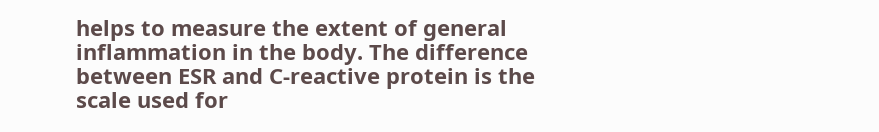helps to measure the extent of general inflammation in the body. The difference between ESR and C-reactive protein is the scale used for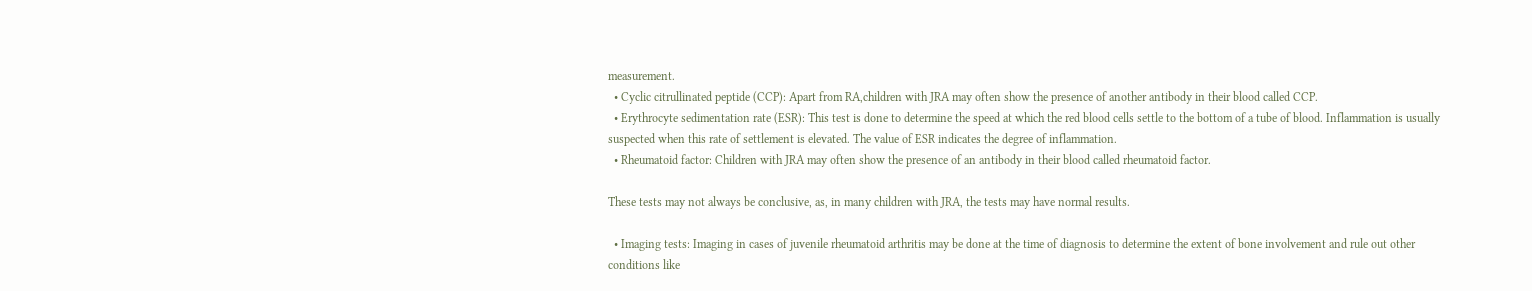measurement.
  • Cyclic citrullinated peptide (CCP): Apart from RA,children with JRA may often show the presence of another antibody in their blood called CCP.
  • Erythrocyte sedimentation rate (ESR): This test is done to determine the speed at which the red blood cells settle to the bottom of a tube of blood. Inflammation is usually suspected when this rate of settlement is elevated. The value of ESR indicates the degree of inflammation.
  • Rheumatoid factor: Children with JRA may often show the presence of an antibody in their blood called rheumatoid factor.

These tests may not always be conclusive, as, in many children with JRA, the tests may have normal results.

  • Imaging tests: Imaging in cases of juvenile rheumatoid arthritis may be done at the time of diagnosis to determine the extent of bone involvement and rule out other conditions like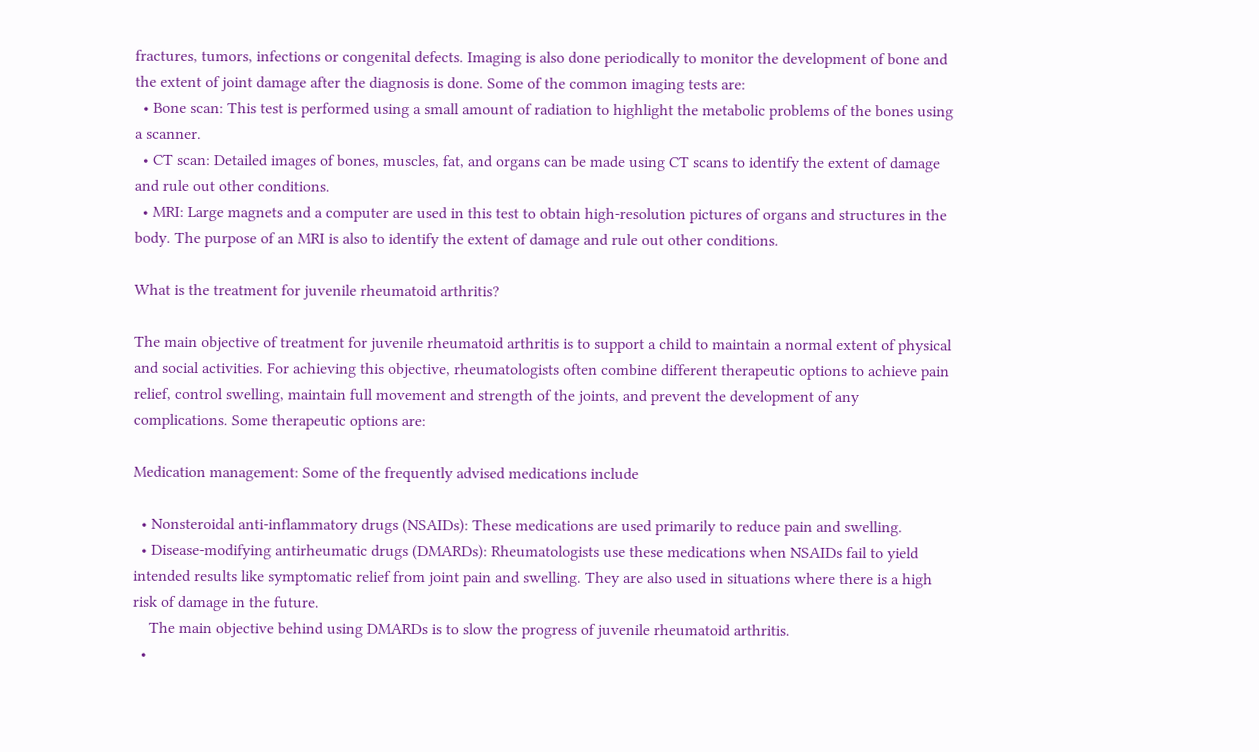fractures, tumors, infections or congenital defects. Imaging is also done periodically to monitor the development of bone and the extent of joint damage after the diagnosis is done. Some of the common imaging tests are:
  • Bone scan: This test is performed using a small amount of radiation to highlight the metabolic problems of the bones using a scanner.
  • CT scan: Detailed images of bones, muscles, fat, and organs can be made using CT scans to identify the extent of damage and rule out other conditions.
  • MRI: Large magnets and a computer are used in this test to obtain high-resolution pictures of organs and structures in the body. The purpose of an MRI is also to identify the extent of damage and rule out other conditions.

What is the treatment for juvenile rheumatoid arthritis?

The main objective of treatment for juvenile rheumatoid arthritis is to support a child to maintain a normal extent of physical and social activities. For achieving this objective, rheumatologists often combine different therapeutic options to achieve pain relief, control swelling, maintain full movement and strength of the joints, and prevent the development of any complications. Some therapeutic options are:

Medication management: Some of the frequently advised medications include

  • Nonsteroidal anti-inflammatory drugs (NSAIDs): These medications are used primarily to reduce pain and swelling.
  • Disease-modifying antirheumatic drugs (DMARDs): Rheumatologists use these medications when NSAIDs fail to yield intended results like symptomatic relief from joint pain and swelling. They are also used in situations where there is a high risk of damage in the future.
    The main objective behind using DMARDs is to slow the progress of juvenile rheumatoid arthritis.
  •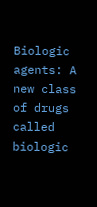Biologic agents: A new class of drugs called biologic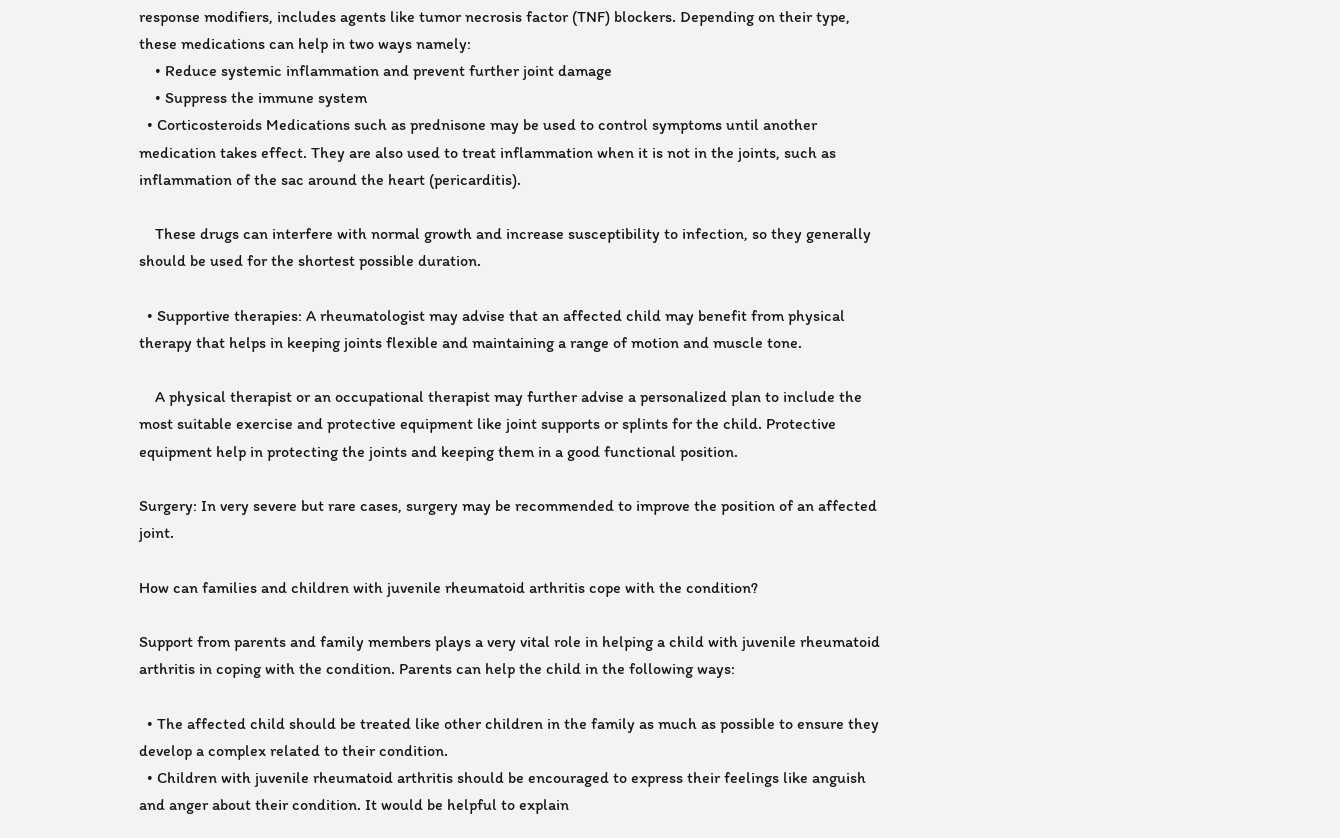response modifiers, includes agents like tumor necrosis factor (TNF) blockers. Depending on their type, these medications can help in two ways namely:
    • Reduce systemic inflammation and prevent further joint damage
    • Suppress the immune system
  • Corticosteroids Medications such as prednisone may be used to control symptoms until another medication takes effect. They are also used to treat inflammation when it is not in the joints, such as inflammation of the sac around the heart (pericarditis).

    These drugs can interfere with normal growth and increase susceptibility to infection, so they generally should be used for the shortest possible duration.

  • Supportive therapies: A rheumatologist may advise that an affected child may benefit from physical therapy that helps in keeping joints flexible and maintaining a range of motion and muscle tone.

    A physical therapist or an occupational therapist may further advise a personalized plan to include the most suitable exercise and protective equipment like joint supports or splints for the child. Protective equipment help in protecting the joints and keeping them in a good functional position.

Surgery: In very severe but rare cases, surgery may be recommended to improve the position of an affected joint.

How can families and children with juvenile rheumatoid arthritis cope with the condition?

Support from parents and family members plays a very vital role in helping a child with juvenile rheumatoid arthritis in coping with the condition. Parents can help the child in the following ways:

  • The affected child should be treated like other children in the family as much as possible to ensure they develop a complex related to their condition.
  • Children with juvenile rheumatoid arthritis should be encouraged to express their feelings like anguish and anger about their condition. It would be helpful to explain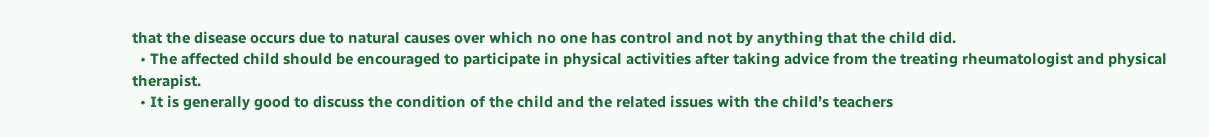that the disease occurs due to natural causes over which no one has control and not by anything that the child did.
  • The affected child should be encouraged to participate in physical activities after taking advice from the treating rheumatologist and physical therapist.
  • It is generally good to discuss the condition of the child and the related issues with the child’s teachers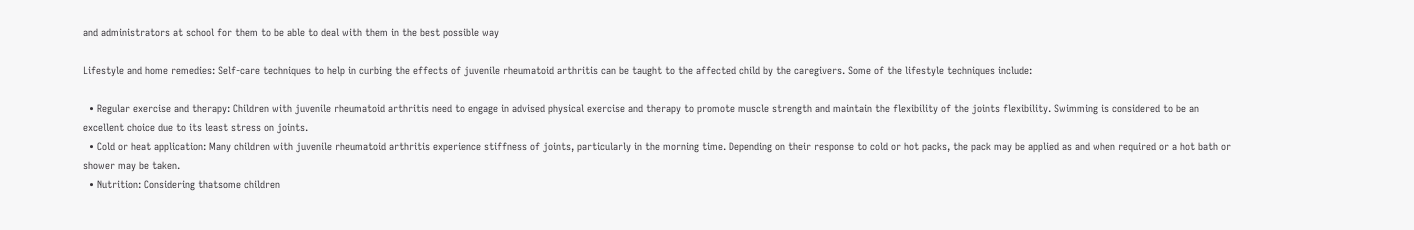and administrators at school for them to be able to deal with them in the best possible way

Lifestyle and home remedies: Self-care techniques to help in curbing the effects of juvenile rheumatoid arthritis can be taught to the affected child by the caregivers. Some of the lifestyle techniques include:

  • Regular exercise and therapy: Children with juvenile rheumatoid arthritis need to engage in advised physical exercise and therapy to promote muscle strength and maintain the flexibility of the joints flexibility. Swimming is considered to be an excellent choice due to its least stress on joints.
  • Cold or heat application: Many children with juvenile rheumatoid arthritis experience stiffness of joints, particularly in the morning time. Depending on their response to cold or hot packs, the pack may be applied as and when required or a hot bath or shower may be taken.
  • Nutrition: Considering thatsome children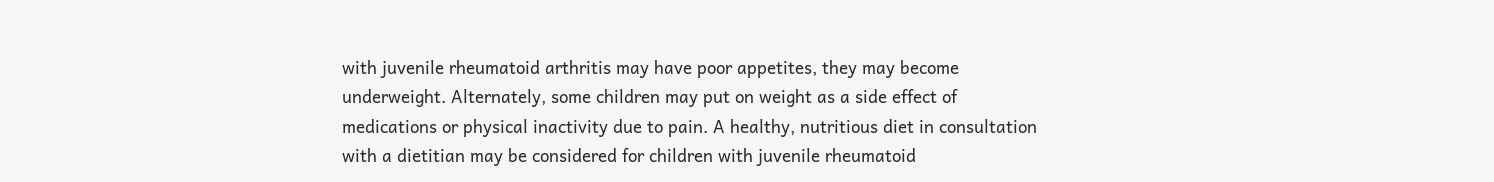with juvenile rheumatoid arthritis may have poor appetites, they may become underweight. Alternately, some children may put on weight as a side effect of medications or physical inactivity due to pain. A healthy, nutritious diet in consultation with a dietitian may be considered for children with juvenile rheumatoid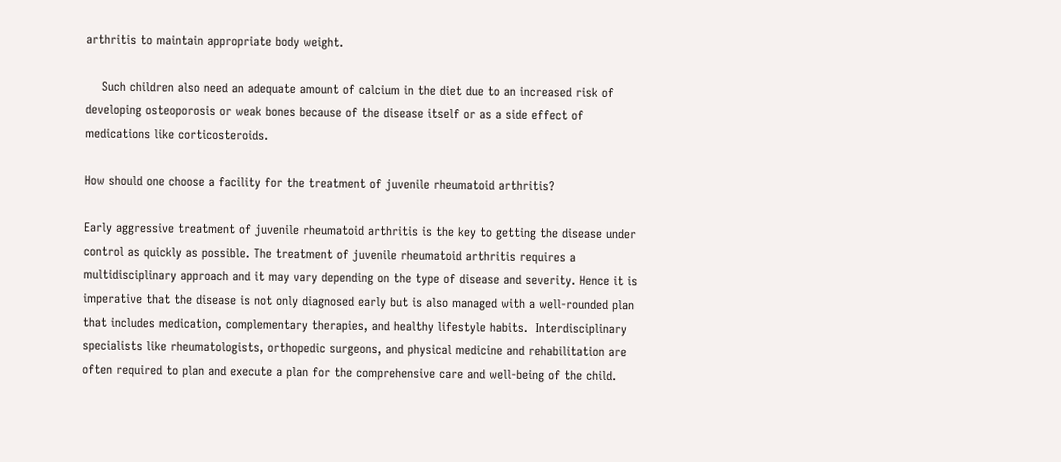arthritis to maintain appropriate body weight.

    Such children also need an adequate amount of calcium in the diet due to an increased risk of developing osteoporosis or weak bones because of the disease itself or as a side effect of medications like corticosteroids.

How should one choose a facility for the treatment of juvenile rheumatoid arthritis?

Early aggressive treatment of juvenile rheumatoid arthritis is the key to getting the disease under control as quickly as possible. The treatment of juvenile rheumatoid arthritis requires a multidisciplinary approach and it may vary depending on the type of disease and severity. Hence it is imperative that the disease is not only diagnosed early but is also managed with a well-rounded plan that includes medication, complementary therapies, and healthy lifestyle habits.  Interdisciplinary specialists like rheumatologists, orthopedic surgeons, and physical medicine and rehabilitation are often required to plan and execute a plan for the comprehensive care and well-being of the child.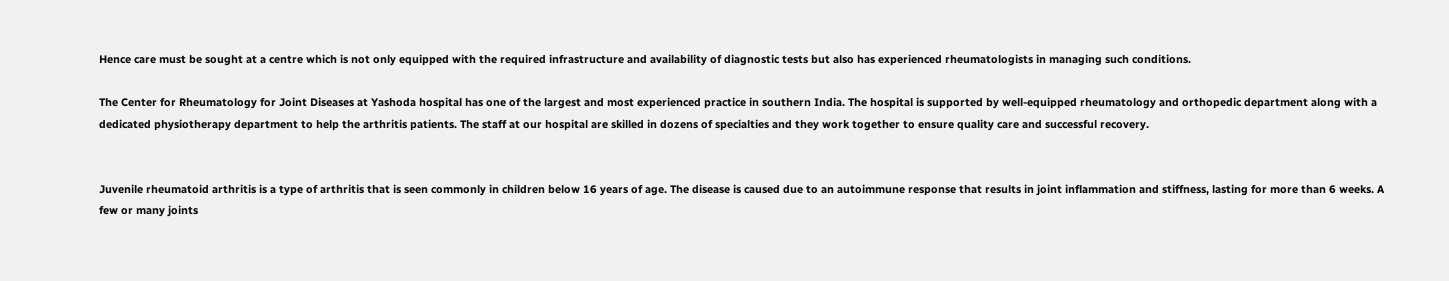Hence care must be sought at a centre which is not only equipped with the required infrastructure and availability of diagnostic tests but also has experienced rheumatologists in managing such conditions.

The Center for Rheumatology for Joint Diseases at Yashoda hospital has one of the largest and most experienced practice in southern India. The hospital is supported by well-equipped rheumatology and orthopedic department along with a dedicated physiotherapy department to help the arthritis patients. The staff at our hospital are skilled in dozens of specialties and they work together to ensure quality care and successful recovery.


Juvenile rheumatoid arthritis is a type of arthritis that is seen commonly in children below 16 years of age. The disease is caused due to an autoimmune response that results in joint inflammation and stiffness, lasting for more than 6 weeks. A few or many joints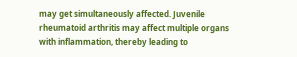may get simultaneously affected. Juvenile rheumatoid arthritis may affect multiple organs with inflammation, thereby leading to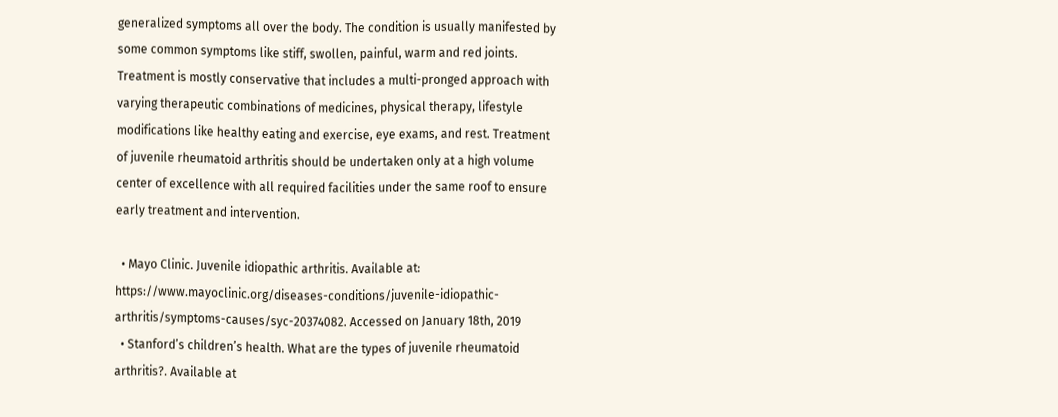generalized symptoms all over the body. The condition is usually manifested by some common symptoms like stiff, swollen, painful, warm and red joints. Treatment is mostly conservative that includes a multi-pronged approach with varying therapeutic combinations of medicines, physical therapy, lifestyle modifications like healthy eating and exercise, eye exams, and rest. Treatment of juvenile rheumatoid arthritis should be undertaken only at a high volume center of excellence with all required facilities under the same roof to ensure early treatment and intervention.

  • Mayo Clinic. Juvenile idiopathic arthritis. Available at:  https://www.mayoclinic.org/diseases-conditions/juvenile-idiopathic-arthritis/symptoms-causes/syc-20374082. Accessed on January 18th, 2019
  • Stanford’s children’s health. What are the types of juvenile rheumatoid arthritis?. Available at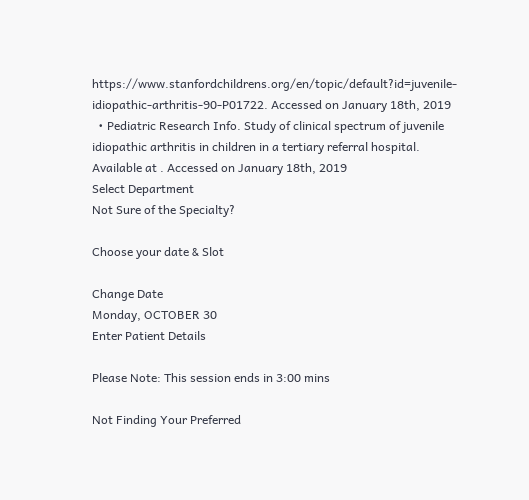https://www.stanfordchildrens.org/en/topic/default?id=juvenile-idiopathic-arthritis-90-P01722. Accessed on January 18th, 2019
  • Pediatric Research Info. Study of clinical spectrum of juvenile idiopathic arthritis in children in a tertiary referral hospital. Available at . Accessed on January 18th, 2019
Select Department
Not Sure of the Specialty?

Choose your date & Slot

Change Date
Monday, OCTOBER 30
Enter Patient Details

Please Note: This session ends in 3:00 mins

Not Finding Your Preferred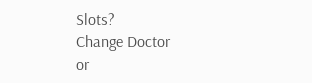Slots?
Change Doctor
or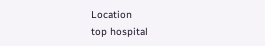Location
top hospital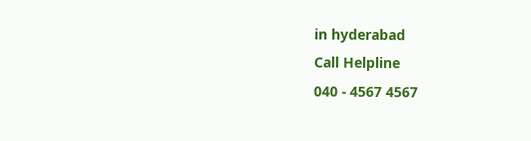in hyderabad
Call Helpline
040 - 4567 4567